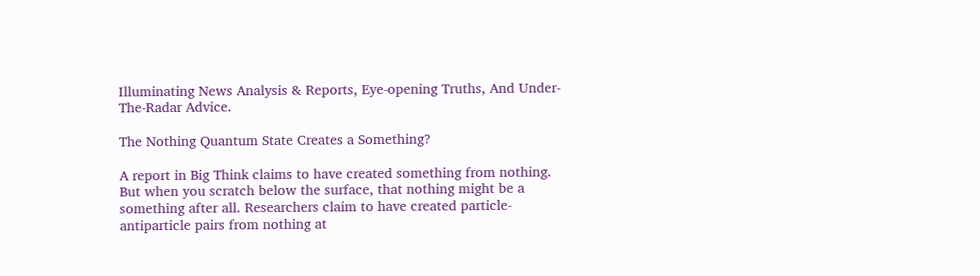Illuminating News Analysis & Reports, Eye-opening Truths, And Under-The-Radar Advice.

The Nothing Quantum State Creates a Something?

A report in Big Think claims to have created something from nothing.  But when you scratch below the surface, that nothing might be a something after all. Researchers claim to have created particle-antiparticle pairs from nothing at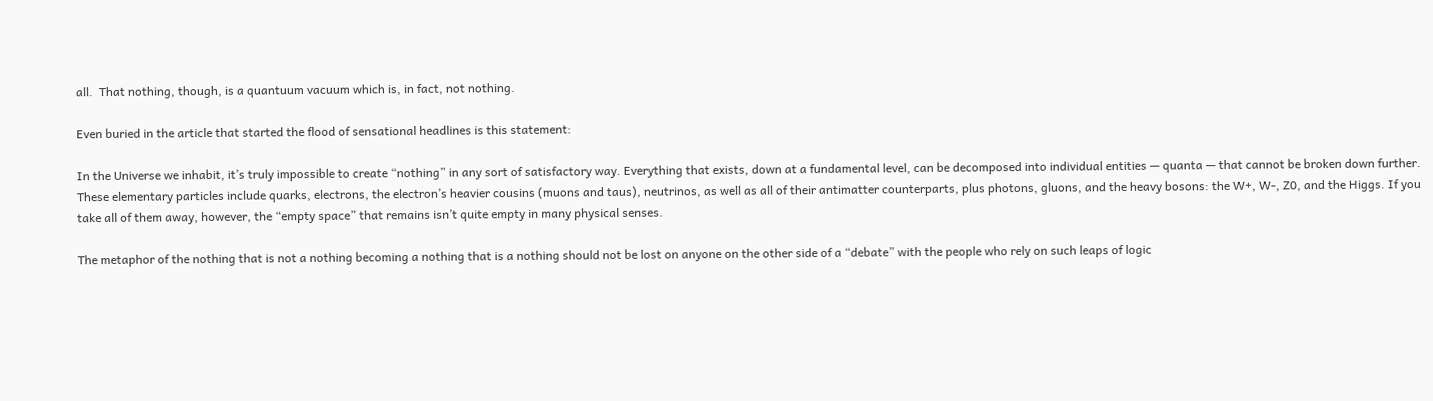all.  That nothing, though, is a quantuum vacuum which is, in fact, not nothing.

Even buried in the article that started the flood of sensational headlines is this statement:

In the Universe we inhabit, it’s truly impossible to create “nothing” in any sort of satisfactory way. Everything that exists, down at a fundamental level, can be decomposed into individual entities — quanta — that cannot be broken down further. These elementary particles include quarks, electrons, the electron’s heavier cousins (muons and taus), neutrinos, as well as all of their antimatter counterparts, plus photons, gluons, and the heavy bosons: the W+, W-, Z0, and the Higgs. If you take all of them away, however, the “empty space” that remains isn’t quite empty in many physical senses.

The metaphor of the nothing that is not a nothing becoming a nothing that is a nothing should not be lost on anyone on the other side of a “debate” with the people who rely on such leaps of logic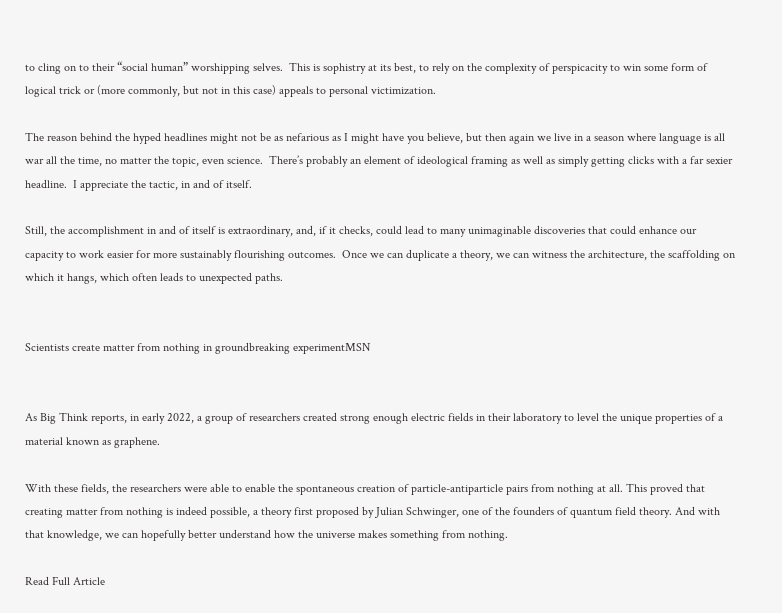to cling on to their “social human” worshipping selves.  This is sophistry at its best, to rely on the complexity of perspicacity to win some form of logical trick or (more commonly, but not in this case) appeals to personal victimization.

The reason behind the hyped headlines might not be as nefarious as I might have you believe, but then again we live in a season where language is all war all the time, no matter the topic, even science.  There’s probably an element of ideological framing as well as simply getting clicks with a far sexier headline.  I appreciate the tactic, in and of itself.

Still, the accomplishment in and of itself is extraordinary, and, if it checks, could lead to many unimaginable discoveries that could enhance our capacity to work easier for more sustainably flourishing outcomes.  Once we can duplicate a theory, we can witness the architecture, the scaffolding on which it hangs, which often leads to unexpected paths.


Scientists create matter from nothing in groundbreaking experimentMSN


As Big Think reports, in early 2022, a group of researchers created strong enough electric fields in their laboratory to level the unique properties of a material known as graphene.

With these fields, the researchers were able to enable the spontaneous creation of particle-antiparticle pairs from nothing at all. This proved that creating matter from nothing is indeed possible, a theory first proposed by Julian Schwinger, one of the founders of quantum field theory. And with that knowledge, we can hopefully better understand how the universe makes something from nothing.

Read Full Article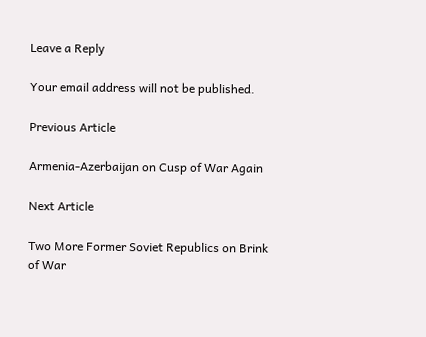Leave a Reply

Your email address will not be published.

Previous Article

Armenia-Azerbaijan on Cusp of War Again

Next Article

Two More Former Soviet Republics on Brink of War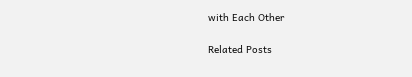with Each Other

Related Posts